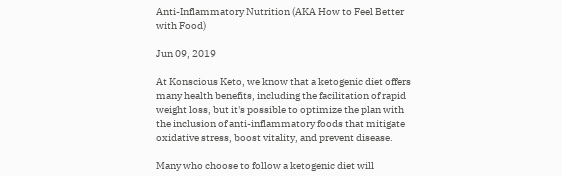Anti-Inflammatory Nutrition (AKA How to Feel Better with Food)

Jun 09, 2019

At Konscious Keto, we know that a ketogenic diet offers many health benefits, including the facilitation of rapid weight loss, but it's possible to optimize the plan with the inclusion of anti-inflammatory foods that mitigate oxidative stress, boost vitality, and prevent disease.

Many who choose to follow a ketogenic diet will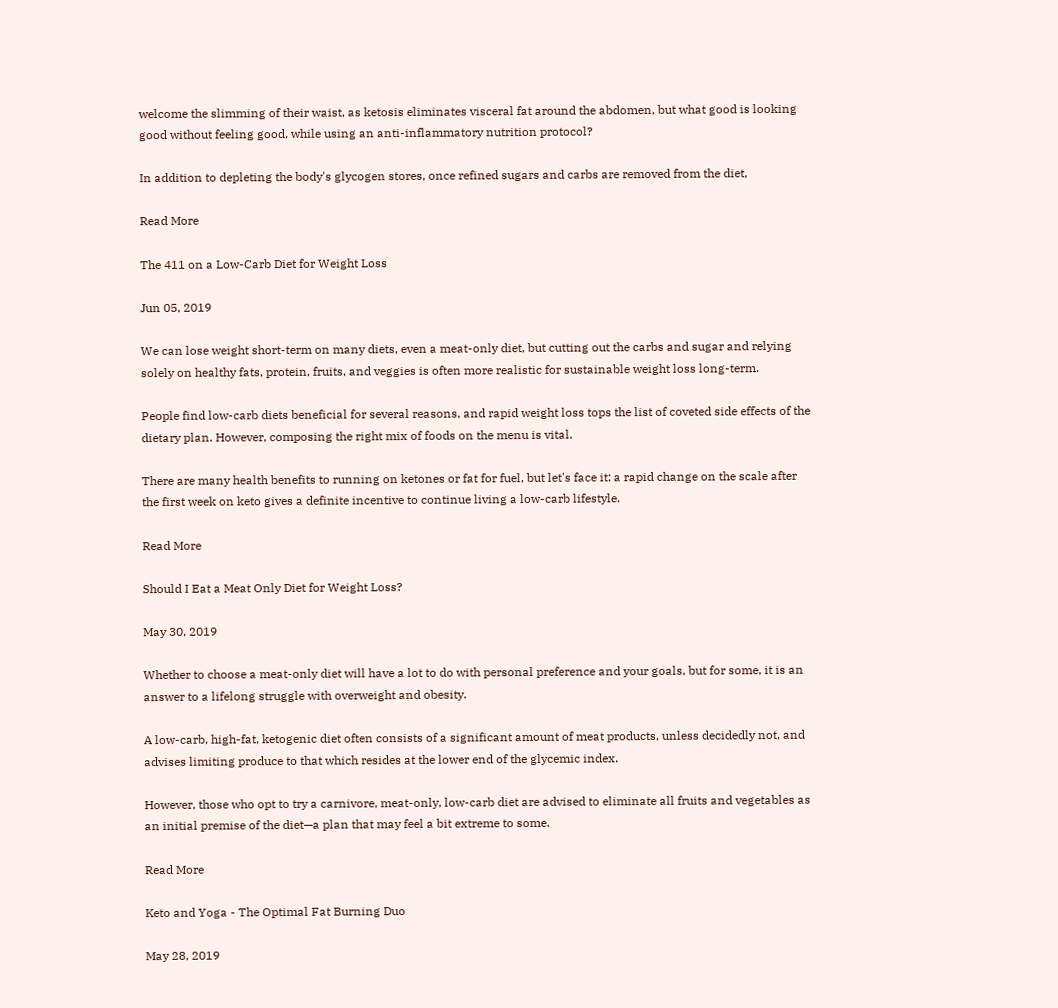welcome the slimming of their waist, as ketosis eliminates visceral fat around the abdomen, but what good is looking good without feeling good, while using an anti-inflammatory nutrition protocol?

In addition to depleting the body's glycogen stores, once refined sugars and carbs are removed from the diet,

Read More

The 411 on a Low-Carb Diet for Weight Loss

Jun 05, 2019

We can lose weight short-term on many diets, even a meat-only diet, but cutting out the carbs and sugar and relying solely on healthy fats, protein, fruits, and veggies is often more realistic for sustainable weight loss long-term.

People find low-carb diets beneficial for several reasons, and rapid weight loss tops the list of coveted side effects of the dietary plan. However, composing the right mix of foods on the menu is vital.

There are many health benefits to running on ketones or fat for fuel, but let's face it: a rapid change on the scale after the first week on keto gives a definite incentive to continue living a low-carb lifestyle.

Read More

Should I Eat a Meat Only Diet for Weight Loss?

May 30, 2019

Whether to choose a meat-only diet will have a lot to do with personal preference and your goals, but for some, it is an answer to a lifelong struggle with overweight and obesity.

A low-carb, high-fat, ketogenic diet often consists of a significant amount of meat products, unless decidedly not, and advises limiting produce to that which resides at the lower end of the glycemic index.

However, those who opt to try a carnivore, meat-only, low-carb diet are advised to eliminate all fruits and vegetables as an initial premise of the diet—a plan that may feel a bit extreme to some.

Read More

Keto and Yoga - The Optimal Fat Burning Duo

May 28, 2019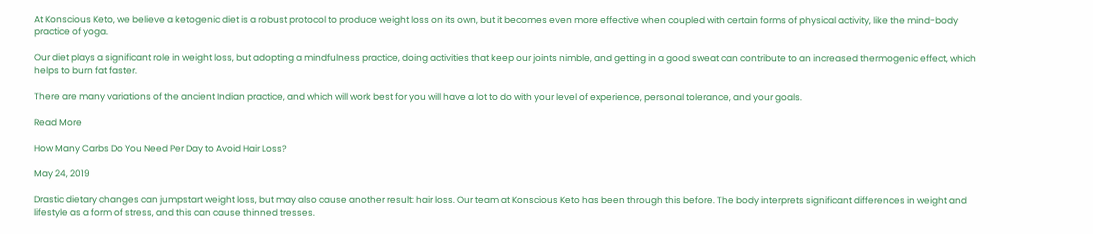At Konscious Keto, we believe a ketogenic diet is a robust protocol to produce weight loss on its own, but it becomes even more effective when coupled with certain forms of physical activity, like the mind-body practice of yoga.

Our diet plays a significant role in weight loss, but adopting a mindfulness practice, doing activities that keep our joints nimble, and getting in a good sweat can contribute to an increased thermogenic effect, which helps to burn fat faster.

There are many variations of the ancient Indian practice, and which will work best for you will have a lot to do with your level of experience, personal tolerance, and your goals.

Read More

How Many Carbs Do You Need Per Day to Avoid Hair Loss?

May 24, 2019

Drastic dietary changes can jumpstart weight loss, but may also cause another result: hair loss. Our team at Konscious Keto has been through this before. The body interprets significant differences in weight and lifestyle as a form of stress, and this can cause thinned tresses.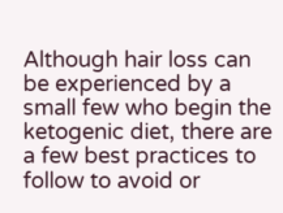Although hair loss can be experienced by a small few who begin the ketogenic diet, there are a few best practices to follow to avoid or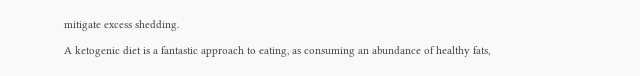mitigate excess shedding.

A ketogenic diet is a fantastic approach to eating, as consuming an abundance of healthy fats,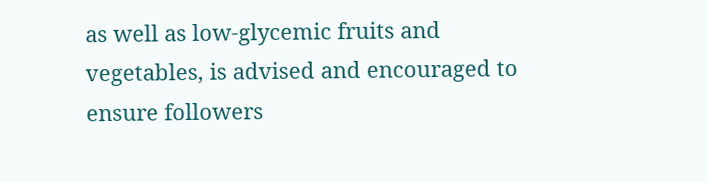as well as low-glycemic fruits and vegetables, is advised and encouraged to ensure followers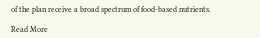of the plan receive a broad spectrum of food-based nutrients.

Read More